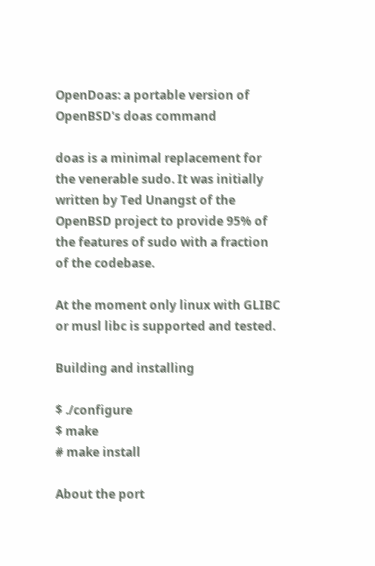OpenDoas: a portable version of OpenBSD's doas command

doas is a minimal replacement for the venerable sudo. It was initially written by Ted Unangst of the OpenBSD project to provide 95% of the features of sudo with a fraction of the codebase.

At the moment only linux with GLIBC or musl libc is supported and tested.

Building and installing

$ ./configure
$ make
# make install

About the port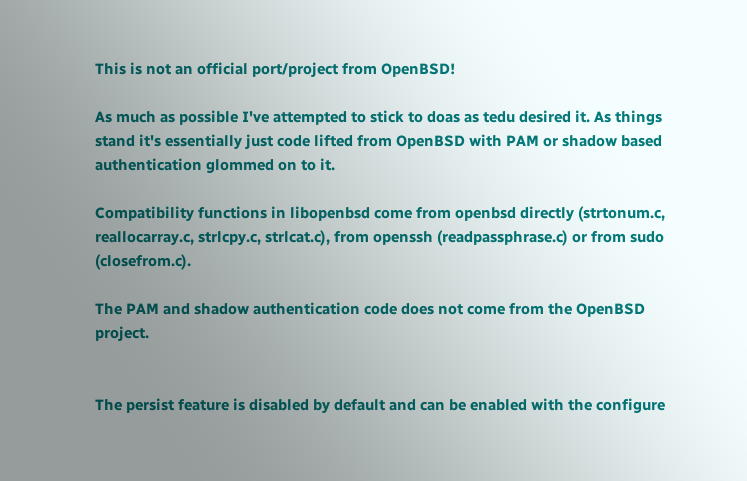This is not an official port/project from OpenBSD!

As much as possible I've attempted to stick to doas as tedu desired it. As things stand it's essentially just code lifted from OpenBSD with PAM or shadow based authentication glommed on to it.

Compatibility functions in libopenbsd come from openbsd directly (strtonum.c, reallocarray.c, strlcpy.c, strlcat.c), from openssh (readpassphrase.c) or from sudo (closefrom.c).

The PAM and shadow authentication code does not come from the OpenBSD project.


The persist feature is disabled by default and can be enabled with the configure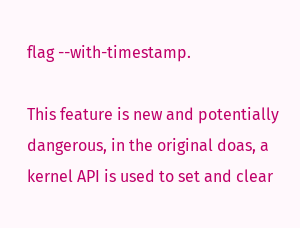flag --with-timestamp.

This feature is new and potentially dangerous, in the original doas, a kernel API is used to set and clear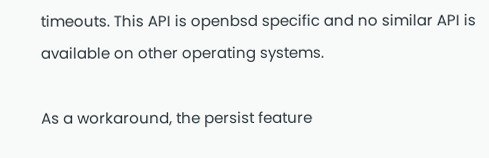timeouts. This API is openbsd specific and no similar API is available on other operating systems.

As a workaround, the persist feature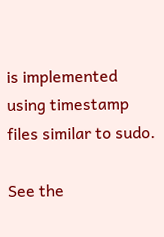is implemented using timestamp files similar to sudo.

See the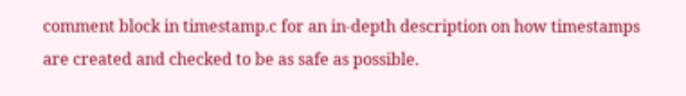comment block in timestamp.c for an in-depth description on how timestamps are created and checked to be as safe as possible.